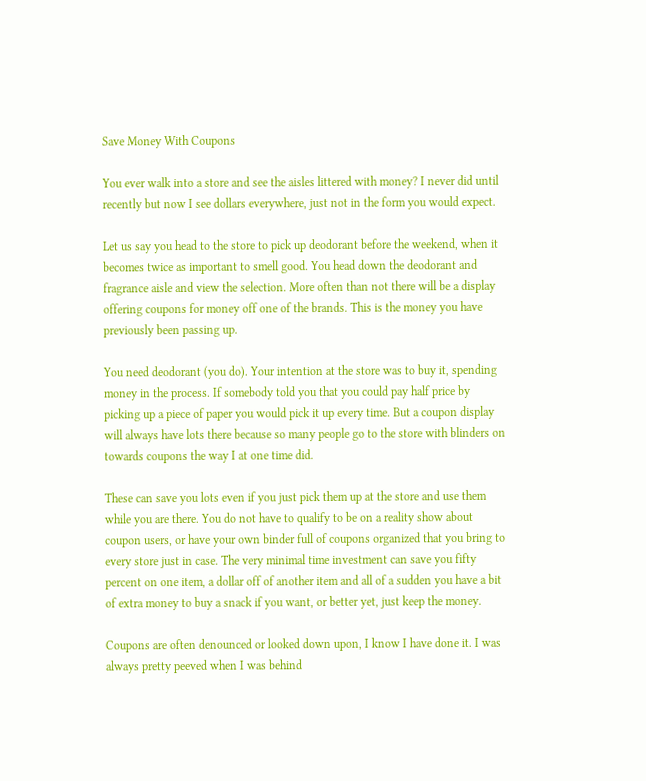Save Money With Coupons

You ever walk into a store and see the aisles littered with money? I never did until recently but now I see dollars everywhere, just not in the form you would expect.

Let us say you head to the store to pick up deodorant before the weekend, when it becomes twice as important to smell good. You head down the deodorant and fragrance aisle and view the selection. More often than not there will be a display offering coupons for money off one of the brands. This is the money you have previously been passing up.

You need deodorant (you do). Your intention at the store was to buy it, spending money in the process. If somebody told you that you could pay half price by picking up a piece of paper you would pick it up every time. But a coupon display will always have lots there because so many people go to the store with blinders on towards coupons the way I at one time did.

These can save you lots even if you just pick them up at the store and use them while you are there. You do not have to qualify to be on a reality show about coupon users, or have your own binder full of coupons organized that you bring to every store just in case. The very minimal time investment can save you fifty percent on one item, a dollar off of another item and all of a sudden you have a bit of extra money to buy a snack if you want, or better yet, just keep the money.

Coupons are often denounced or looked down upon, I know I have done it. I was always pretty peeved when I was behind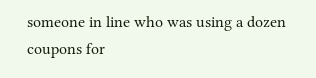someone in line who was using a dozen coupons for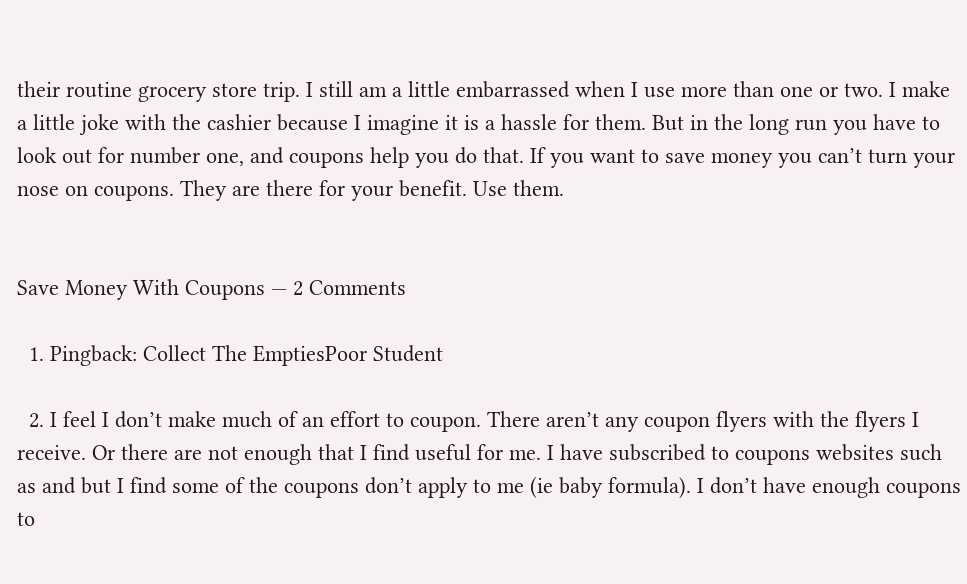their routine grocery store trip. I still am a little embarrassed when I use more than one or two. I make a little joke with the cashier because I imagine it is a hassle for them. But in the long run you have to look out for number one, and coupons help you do that. If you want to save money you can’t turn your nose on coupons. They are there for your benefit. Use them.


Save Money With Coupons — 2 Comments

  1. Pingback: Collect The EmptiesPoor Student

  2. I feel I don’t make much of an effort to coupon. There aren’t any coupon flyers with the flyers I receive. Or there are not enough that I find useful for me. I have subscribed to coupons websites such as and but I find some of the coupons don’t apply to me (ie baby formula). I don’t have enough coupons to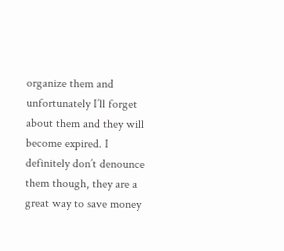organize them and unfortunately I’ll forget about them and they will become expired. I definitely don’t denounce them though, they are a great way to save money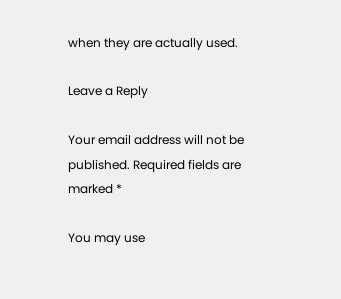when they are actually used.

Leave a Reply

Your email address will not be published. Required fields are marked *

You may use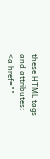these HTML tags and attributes: <a href=""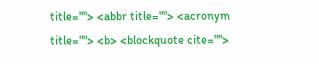title=""> <abbr title=""> <acronym title=""> <b> <blockquote cite="">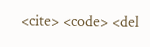<cite> <code> <del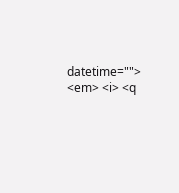datetime=""> <em> <i> <q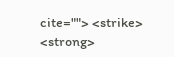cite=""> <strike> <strong>